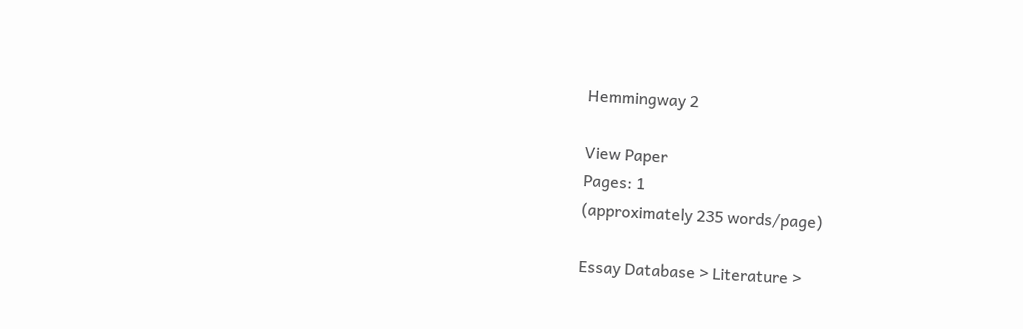Hemmingway 2

View Paper
Pages: 1
(approximately 235 words/page)

Essay Database > Literature >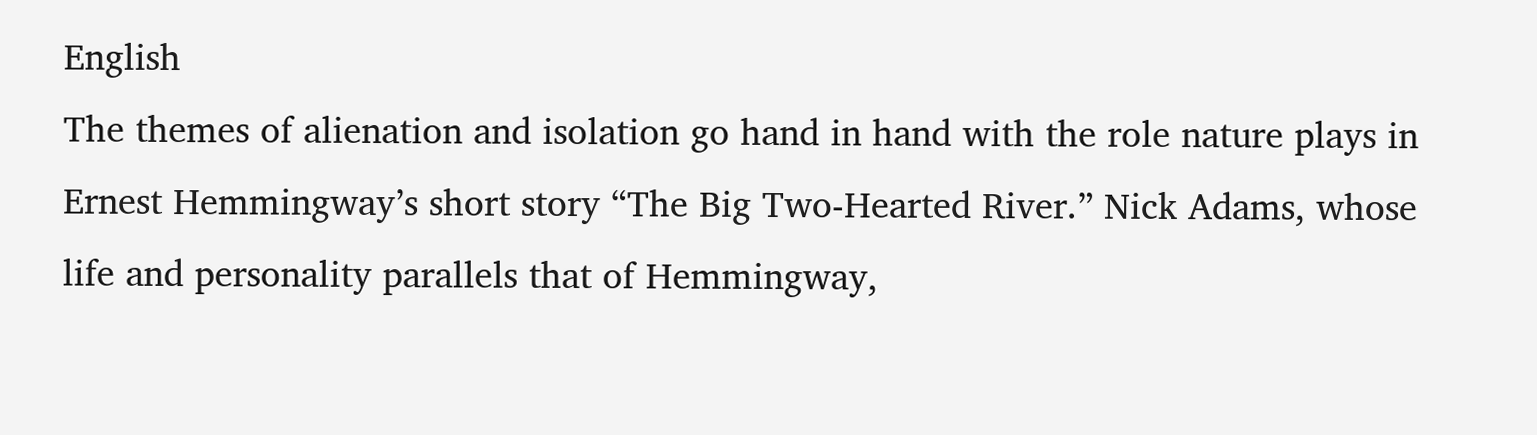English
The themes of alienation and isolation go hand in hand with the role nature plays in Ernest Hemmingway’s short story “The Big Two-Hearted River.” Nick Adams, whose life and personality parallels that of Hemmingway,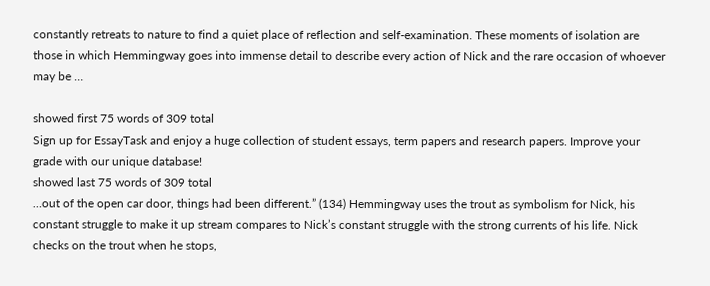constantly retreats to nature to find a quiet place of reflection and self-examination. These moments of isolation are those in which Hemmingway goes into immense detail to describe every action of Nick and the rare occasion of whoever may be …

showed first 75 words of 309 total
Sign up for EssayTask and enjoy a huge collection of student essays, term papers and research papers. Improve your grade with our unique database!
showed last 75 words of 309 total
…out of the open car door, things had been different.” (134) Hemmingway uses the trout as symbolism for Nick, his constant struggle to make it up stream compares to Nick’s constant struggle with the strong currents of his life. Nick checks on the trout when he stops,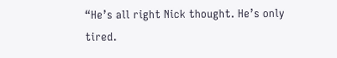“He’s all right Nick thought. He’s only tired.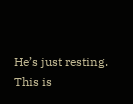He’s just resting. This is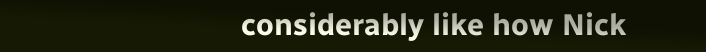considerably like how Nick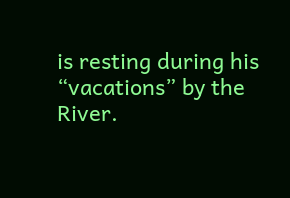is resting during his “vacations” by the River.